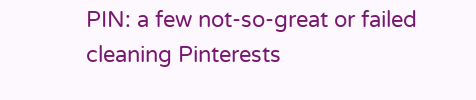PIN: a few not-so-great or failed cleaning Pinterests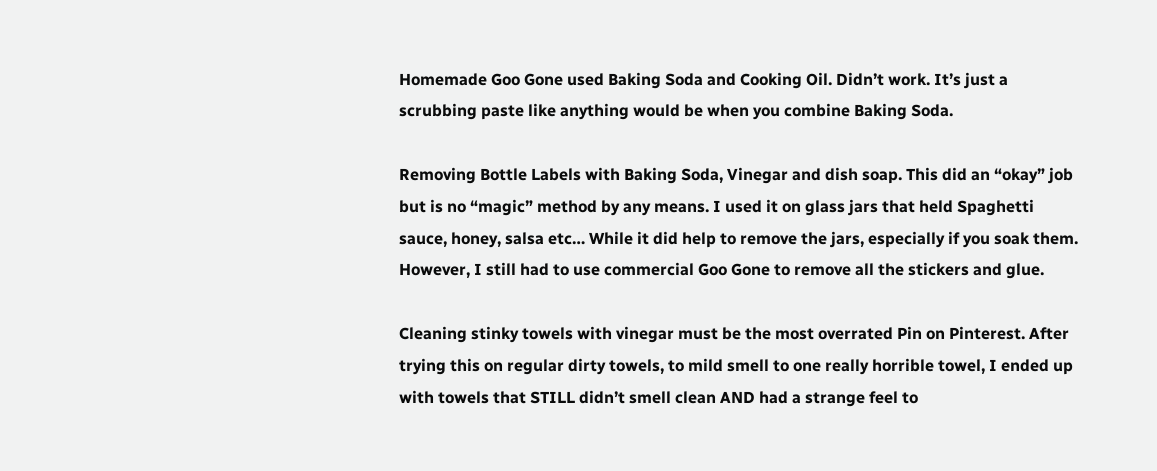Homemade Goo Gone used Baking Soda and Cooking Oil. Didn’t work. It’s just a scrubbing paste like anything would be when you combine Baking Soda.

Removing Bottle Labels with Baking Soda, Vinegar and dish soap. This did an “okay” job but is no “magic” method by any means. I used it on glass jars that held Spaghetti sauce, honey, salsa etc… While it did help to remove the jars, especially if you soak them. However, I still had to use commercial Goo Gone to remove all the stickers and glue.

Cleaning stinky towels with vinegar must be the most overrated Pin on Pinterest. After trying this on regular dirty towels, to mild smell to one really horrible towel, I ended up with towels that STILL didn’t smell clean AND had a strange feel to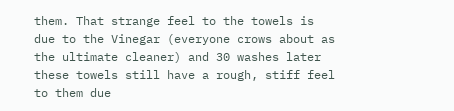them. That strange feel to the towels is due to the Vinegar (everyone crows about as the ultimate cleaner) and 30 washes later these towels still have a rough, stiff feel to them due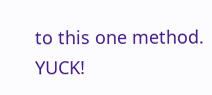to this one method. YUCK!